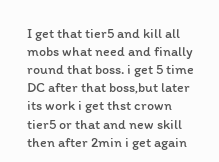I get that tier5 and kill all mobs what need and finally round that boss. i get 5 time DC after that boss,but later its work i get thst crown tier5 or that and new skill then after 2min i get again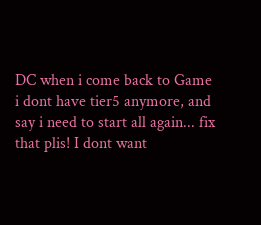DC when i come back to Game i dont have tier5 anymore, and say i need to start all again... fix that plis! I dont want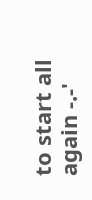to start all again -.-'